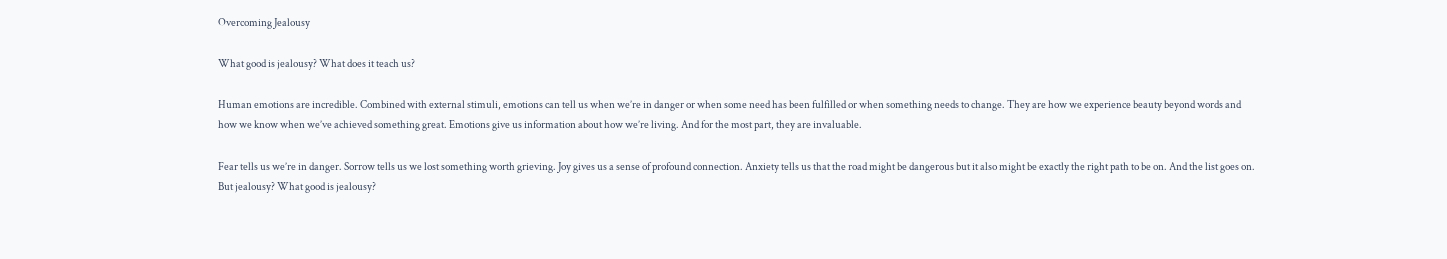Overcoming Jealousy

What good is jealousy? What does it teach us?

Human emotions are incredible. Combined with external stimuli, emotions can tell us when we’re in danger or when some need has been fulfilled or when something needs to change. They are how we experience beauty beyond words and how we know when we’ve achieved something great. Emotions give us information about how we’re living. And for the most part, they are invaluable.

Fear tells us we’re in danger. Sorrow tells us we lost something worth grieving. Joy gives us a sense of profound connection. Anxiety tells us that the road might be dangerous but it also might be exactly the right path to be on. And the list goes on. But jealousy? What good is jealousy?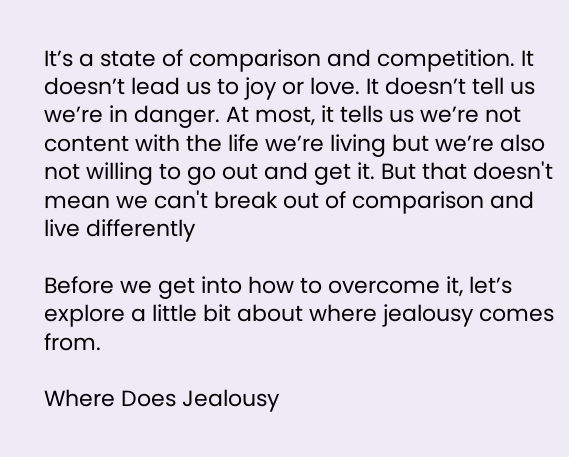It’s a state of comparison and competition. It doesn’t lead us to joy or love. It doesn’t tell us we’re in danger. At most, it tells us we’re not content with the life we’re living but we’re also not willing to go out and get it. But that doesn't mean we can't break out of comparison and live differently

Before we get into how to overcome it, let’s explore a little bit about where jealousy comes from.

Where Does Jealousy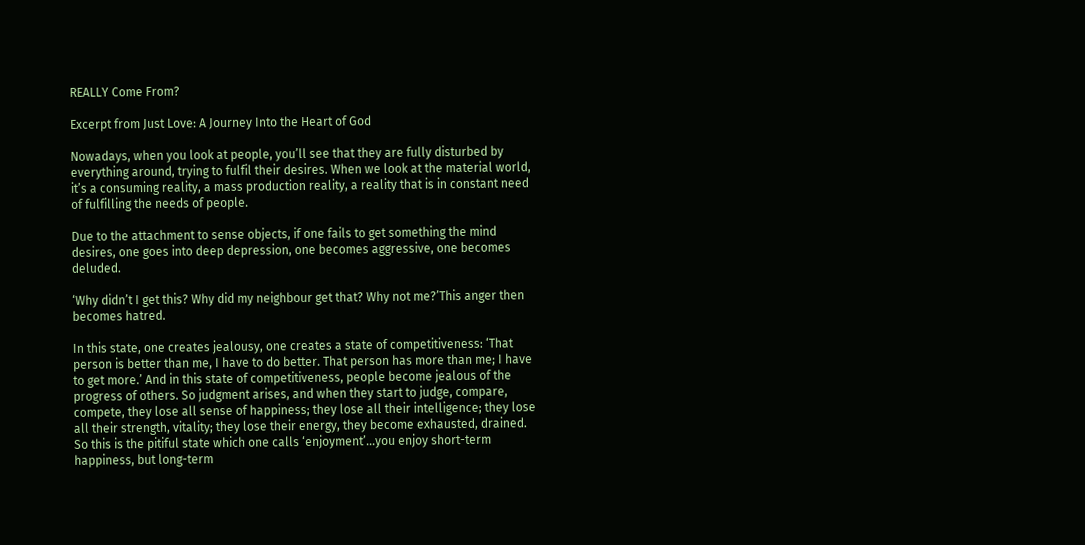REALLY Come From?

Excerpt from Just Love: A Journey Into the Heart of God

Nowadays, when you look at people, you’ll see that they are fully disturbed by everything around, trying to fulfil their desires. When we look at the material world, it’s a consuming reality, a mass production reality, a reality that is in constant need of fulfilling the needs of people.

Due to the attachment to sense objects, if one fails to get something the mind desires, one goes into deep depression, one becomes aggressive, one becomes deluded.

‘Why didn’t I get this? Why did my neighbour get that? Why not me?’This anger then becomes hatred.

In this state, one creates jealousy, one creates a state of competitiveness: ‘That person is better than me, I have to do better. That person has more than me; I have to get more.’ And in this state of competitiveness, people become jealous of the progress of others. So judgment arises, and when they start to judge, compare, compete, they lose all sense of happiness; they lose all their intelligence; they lose all their strength, vitality; they lose their energy, they become exhausted, drained. So this is the pitiful state which one calls ‘enjoyment’...you enjoy short-term happiness, but long-term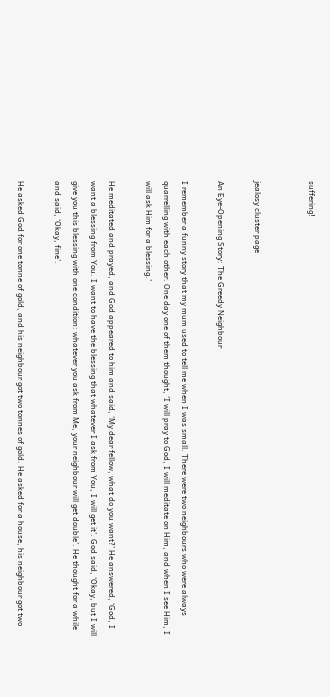suffering!


jealosy cluster page

An Eye-Opening Story: The Greedy Neighbour

I remember a funny story that my mum used to tell me when I was small. There were two neighbours who were always quarrelling with each other. One day one of them thought, ‘I will pray to God, I will meditate on Him, and when I see Him, I will ask Him for a blessing.’

He meditated and prayed, and God appeared to him and said, ‘My dear fellow, what do you want?’ He answered, ‘God, I want a blessing from You. I want to have the blessing that whatever I ask from You, I will get it’. God said, ‘Okay, but I will give you this blessing with one condition: whatever you ask from Me, your neighbour will get double’. He thought for a while and said, ‘Okay, fine’.

He asked God for one tonne of gold, and his neighbour got two tonnes of gold. He asked for a house, his neighbour got two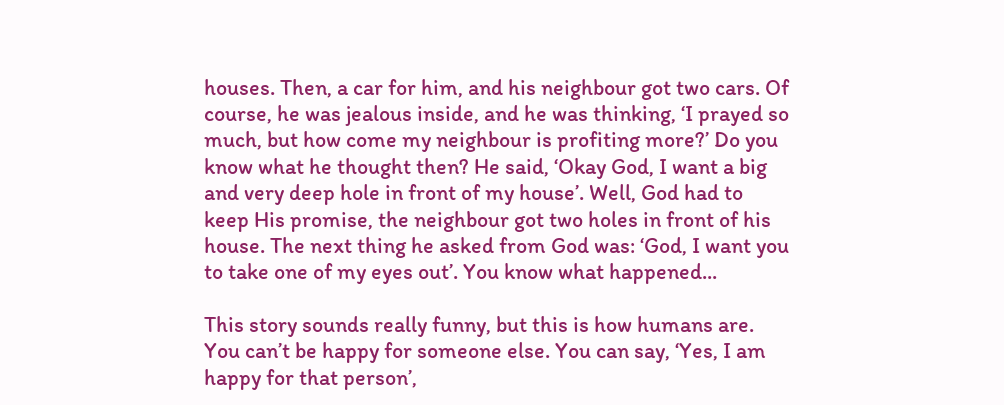houses. Then, a car for him, and his neighbour got two cars. Of course, he was jealous inside, and he was thinking, ‘I prayed so much, but how come my neighbour is profiting more?’ Do you know what he thought then? He said, ‘Okay God, I want a big and very deep hole in front of my house’. Well, God had to keep His promise, the neighbour got two holes in front of his house. The next thing he asked from God was: ‘God, I want you to take one of my eyes out’. You know what happened...

This story sounds really funny, but this is how humans are. You can’t be happy for someone else. You can say, ‘Yes, I am happy for that person’,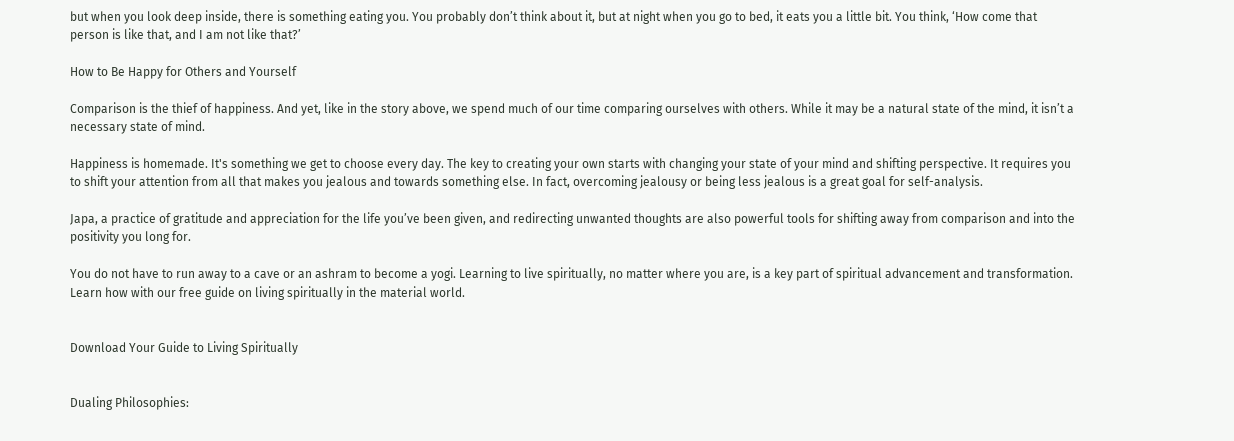but when you look deep inside, there is something eating you. You probably don’t think about it, but at night when you go to bed, it eats you a little bit. You think, ‘How come that person is like that, and I am not like that?’

How to Be Happy for Others and Yourself

Comparison is the thief of happiness. And yet, like in the story above, we spend much of our time comparing ourselves with others. While it may be a natural state of the mind, it isn’t a necessary state of mind.

Happiness is homemade. It's something we get to choose every day. The key to creating your own starts with changing your state of your mind and shifting perspective. It requires you to shift your attention from all that makes you jealous and towards something else. In fact, overcoming jealousy or being less jealous is a great goal for self-analysis.

Japa, a practice of gratitude and appreciation for the life you’ve been given, and redirecting unwanted thoughts are also powerful tools for shifting away from comparison and into the positivity you long for.

You do not have to run away to a cave or an ashram to become a yogi. Learning to live spiritually, no matter where you are, is a key part of spiritual advancement and transformation. Learn how with our free guide on living spiritually in the material world.


Download Your Guide to Living Spiritually


Dualing Philosophies: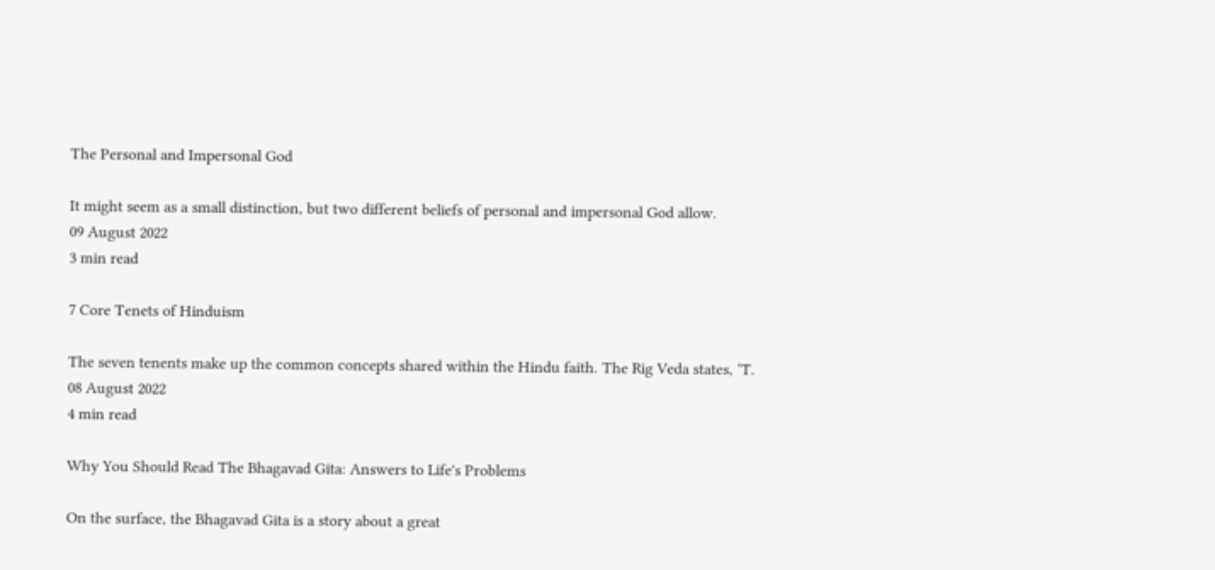The Personal and Impersonal God

It might seem as a small distinction, but two different beliefs of personal and impersonal God allow.
09 August 2022
3 min read

7 Core Tenets of Hinduism

The seven tenents make up the common concepts shared within the Hindu faith. The Rig Veda states, ‘T.
08 August 2022
4 min read

Why You Should Read The Bhagavad Gita: Answers to Life's Problems

On the surface, the Bhagavad Gita is a story about a great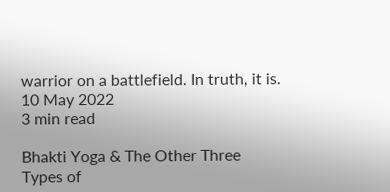warrior on a battlefield. In truth, it is.
10 May 2022
3 min read

Bhakti Yoga & The Other Three Types of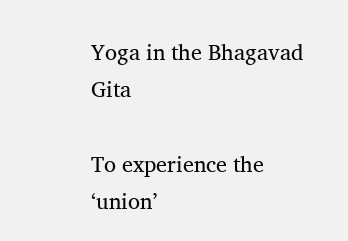Yoga in the Bhagavad Gita

To experience the ‘union’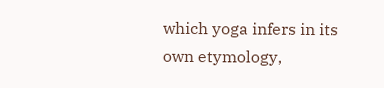which yoga infers in its own etymology,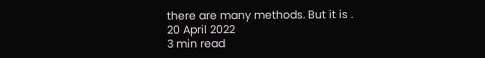there are many methods. But it is .
20 April 2022
3 min read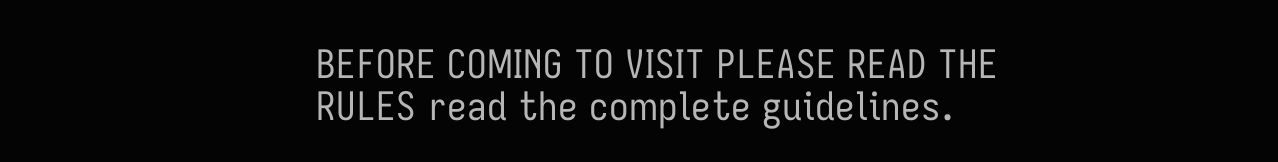BEFORE COMING TO VISIT PLEASE READ THE RULES read the complete guidelines.